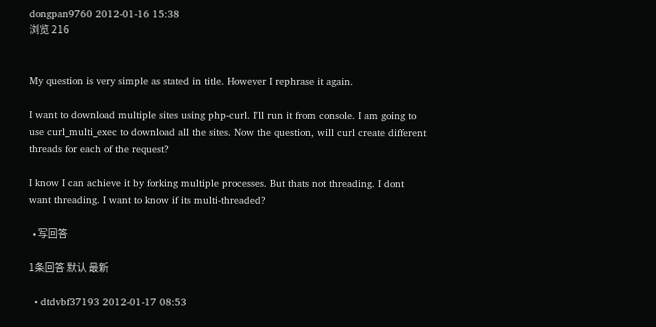dongpan9760 2012-01-16 15:38
浏览 216


My question is very simple as stated in title. However I rephrase it again.

I want to download multiple sites using php-curl. I'll run it from console. I am going to use curl_multi_exec to download all the sites. Now the question, will curl create different threads for each of the request?

I know I can achieve it by forking multiple processes. But thats not threading. I dont want threading. I want to know if its multi-threaded?

  • 写回答

1条回答 默认 最新

  • dtdvbf37193 2012-01-17 08:53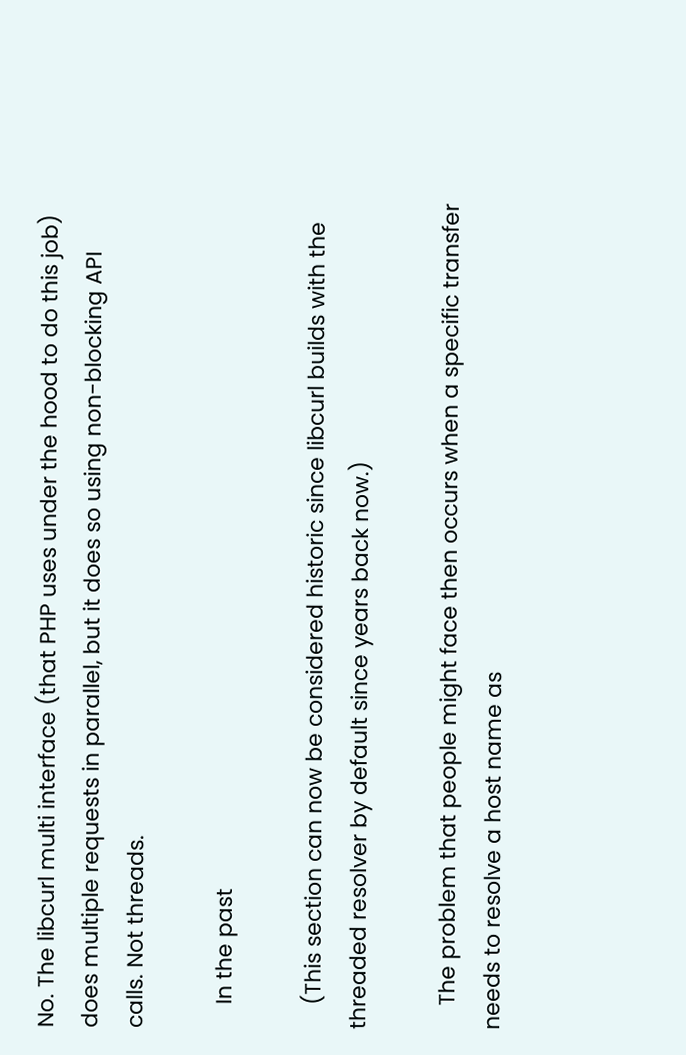No. The libcurl multi interface (that PHP uses under the hood to do this job) does multiple requests in parallel, but it does so using non-blocking API calls. Not threads.

    In the past

    (This section can now be considered historic since libcurl builds with the threaded resolver by default since years back now.)

    The problem that people might face then occurs when a specific transfer needs to resolve a host name as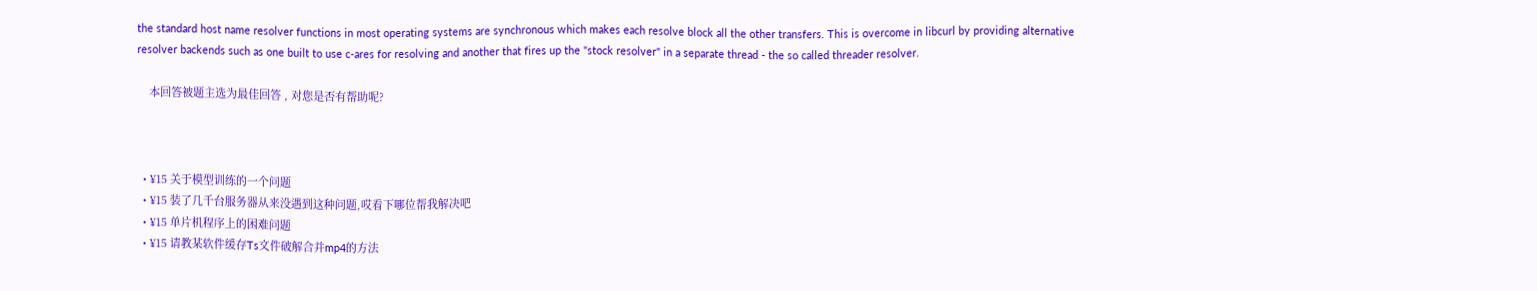the standard host name resolver functions in most operating systems are synchronous which makes each resolve block all the other transfers. This is overcome in libcurl by providing alternative resolver backends such as one built to use c-ares for resolving and another that fires up the "stock resolver" in a separate thread - the so called threader resolver.

    本回答被题主选为最佳回答 , 对您是否有帮助呢?



  • ¥15 关于模型训练的一个问题
  • ¥15 装了几千台服务器从来没遇到这种问题,哎看下哪位帮我解决吧
  • ¥15 单片机程序上的困难问题
  • ¥15 请教某软件缓存Ts文件破解合并mp4的方法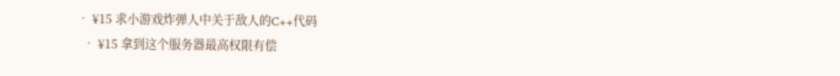• ¥15 求小游戏炸弹人中关于敌人的C++代码
  • ¥15 拿到这个服务器最高权限有偿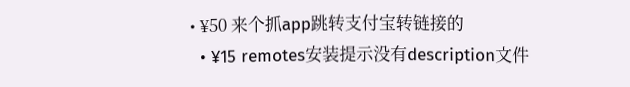• ¥50 来个抓app跳转支付宝转链接的
  • ¥15 remotes安装提示没有description文件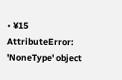• ¥15 AttributeError: 'NoneType' object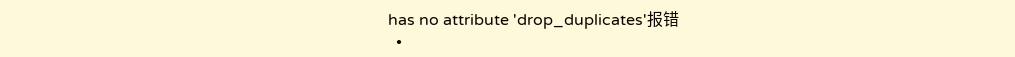has no attribute 'drop_duplicates'报错
  •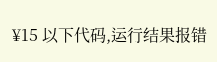¥15 以下代码,运行结果报错